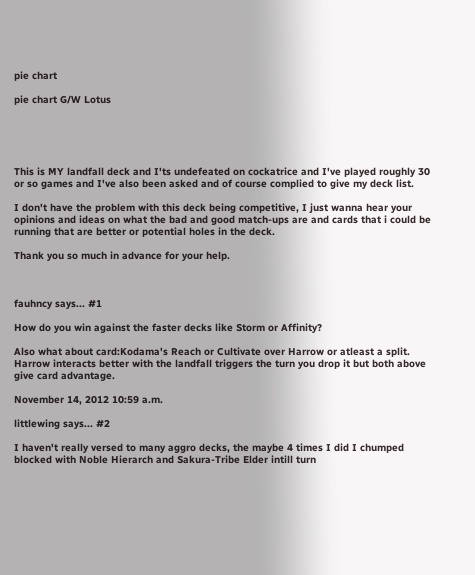pie chart

pie chart G/W Lotus





This is MY landfall deck and I'ts undefeated on cockatrice and I've played roughly 30 or so games and I've also been asked and of course complied to give my deck list.

I don't have the problem with this deck being competitive, I just wanna hear your opinions and ideas on what the bad and good match-ups are and cards that i could be running that are better or potential holes in the deck.

Thank you so much in advance for your help.



fauhncy says... #1

How do you win against the faster decks like Storm or Affinity?

Also what about card:Kodama's Reach or Cultivate over Harrow or atleast a split. Harrow interacts better with the landfall triggers the turn you drop it but both above give card advantage.

November 14, 2012 10:59 a.m.

littlewing says... #2

I haven't really versed to many aggro decks, the maybe 4 times I did I chumped blocked with Noble Hierarch and Sakura-Tribe Elder intill turn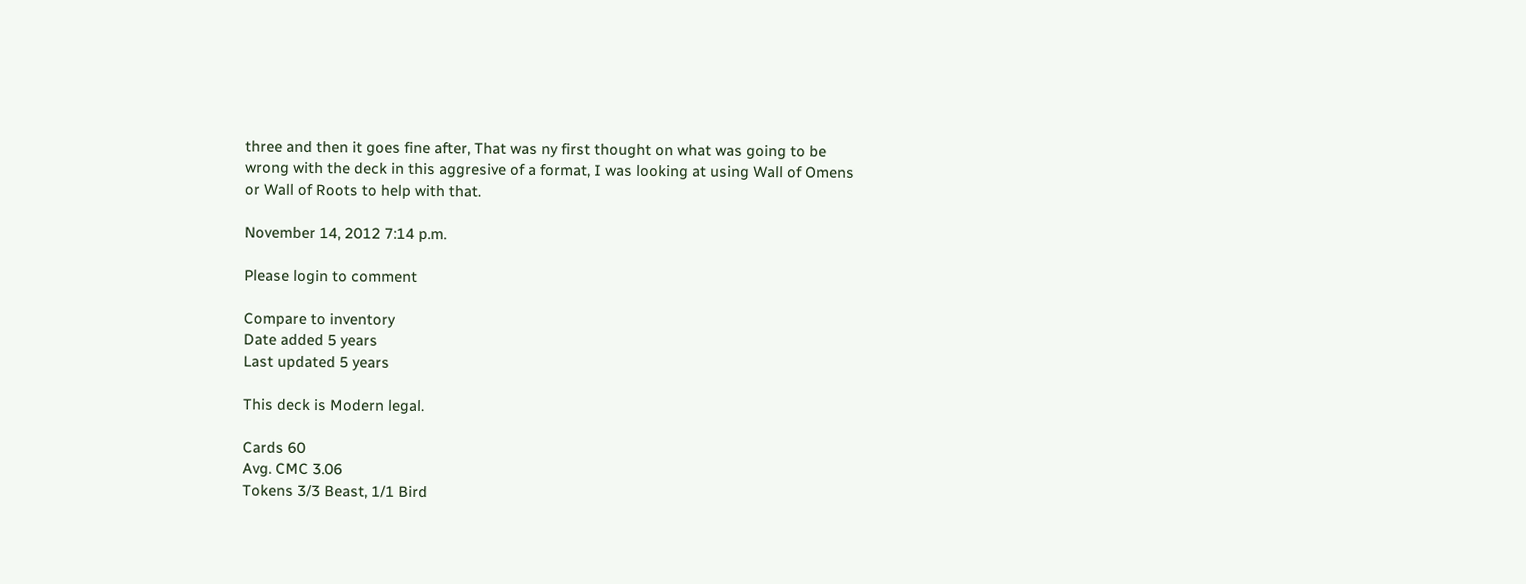three and then it goes fine after, That was ny first thought on what was going to be wrong with the deck in this aggresive of a format, I was looking at using Wall of Omens or Wall of Roots to help with that.

November 14, 2012 7:14 p.m.

Please login to comment

Compare to inventory
Date added 5 years
Last updated 5 years

This deck is Modern legal.

Cards 60
Avg. CMC 3.06
Tokens 3/3 Beast, 1/1 Bird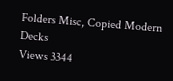Folders Misc, Copied Modern Decks
Views 3344